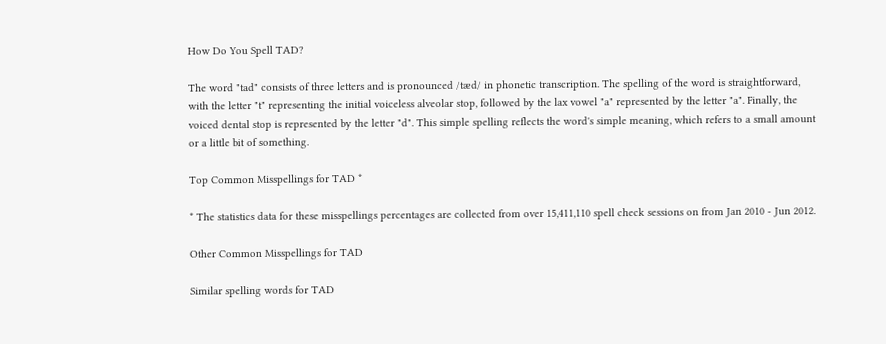How Do You Spell TAD?

The word "tad" consists of three letters and is pronounced /tæd/ in phonetic transcription. The spelling of the word is straightforward, with the letter "t" representing the initial voiceless alveolar stop, followed by the lax vowel "a" represented by the letter "a". Finally, the voiced dental stop is represented by the letter "d". This simple spelling reflects the word's simple meaning, which refers to a small amount or a little bit of something.

Top Common Misspellings for TAD *

* The statistics data for these misspellings percentages are collected from over 15,411,110 spell check sessions on from Jan 2010 - Jun 2012.

Other Common Misspellings for TAD

Similar spelling words for TAD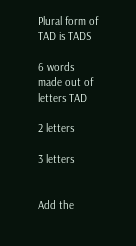Plural form of TAD is TADS

6 words made out of letters TAD

2 letters

3 letters


Add the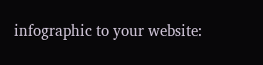infographic to your website: